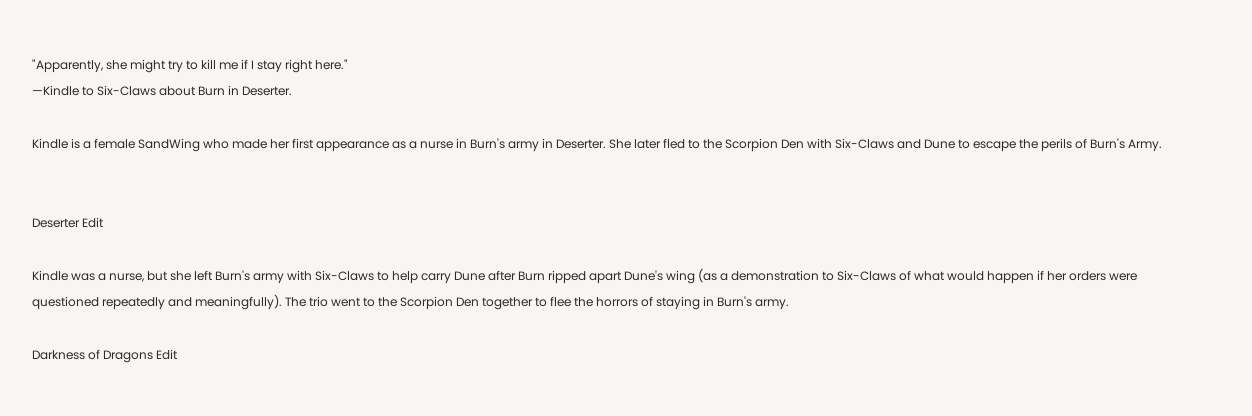"Apparently, she might try to kill me if I stay right here."
—Kindle to Six-Claws about Burn in Deserter.

Kindle is a female SandWing who made her first appearance as a nurse in Burn's army in Deserter. She later fled to the Scorpion Den with Six-Claws and Dune to escape the perils of Burn's Army.


Deserter Edit

Kindle was a nurse, but she left Burn's army with Six-Claws to help carry Dune after Burn ripped apart Dune's wing (as a demonstration to Six-Claws of what would happen if her orders were questioned repeatedly and meaningfully). The trio went to the Scorpion Den together to flee the horrors of staying in Burn's army.

Darkness of Dragons Edit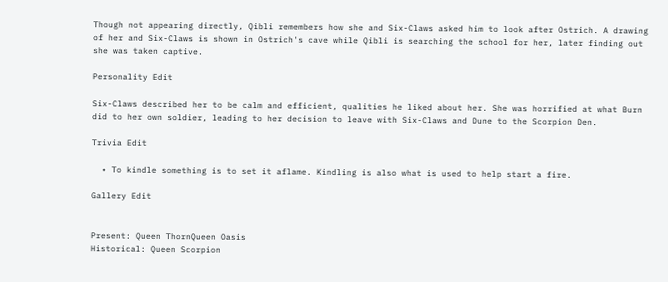Though not appearing directly, Qibli remembers how she and Six-Claws asked him to look after Ostrich. A drawing of her and Six-Claws is shown in Ostrich's cave while Qibli is searching the school for her, later finding out she was taken captive.

Personality Edit

Six-Claws described her to be calm and efficient, qualities he liked about her. She was horrified at what Burn did to her own soldier, leading to her decision to leave with Six-Claws and Dune to the Scorpion Den.

Trivia Edit

  • To kindle something is to set it aflame. Kindling is also what is used to help start a fire.

Gallery Edit


Present: Queen ThornQueen Oasis
Historical: Queen Scorpion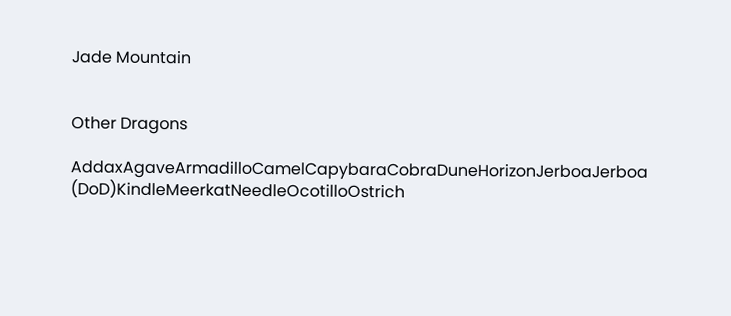Jade Mountain


Other Dragons

AddaxAgaveArmadilloCamelCapybaraCobraDuneHorizonJerboaJerboa (DoD)KindleMeerkatNeedleOcotilloOstrich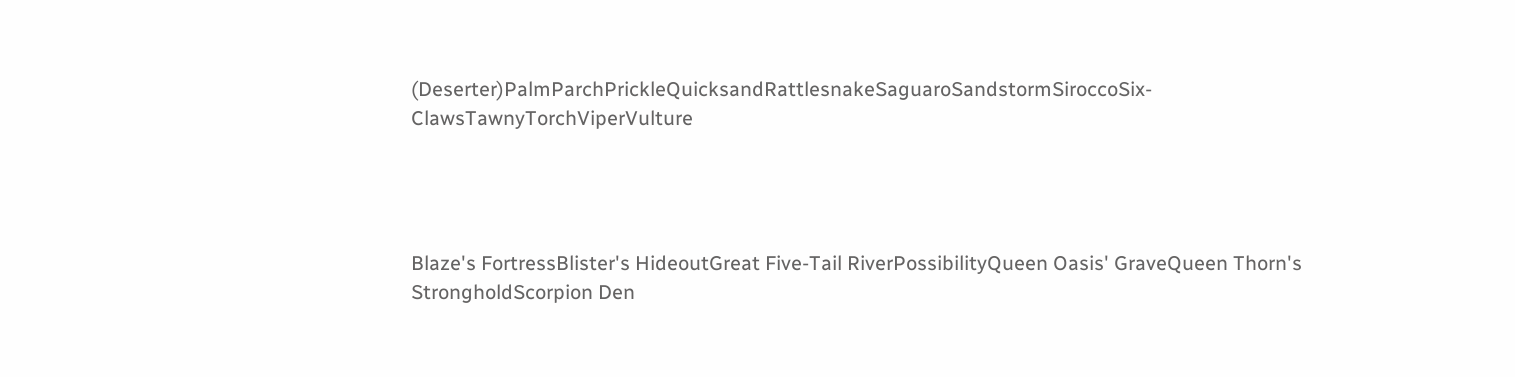(Deserter)PalmParchPrickleQuicksandRattlesnakeSaguaroSandstormSiroccoSix-ClawsTawnyTorchViperVulture




Blaze's FortressBlister's HideoutGreat Five-Tail RiverPossibilityQueen Oasis' GraveQueen Thorn's StrongholdScorpion Den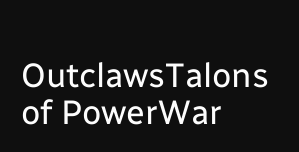OutclawsTalons of PowerWar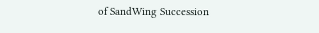of SandWing Succession